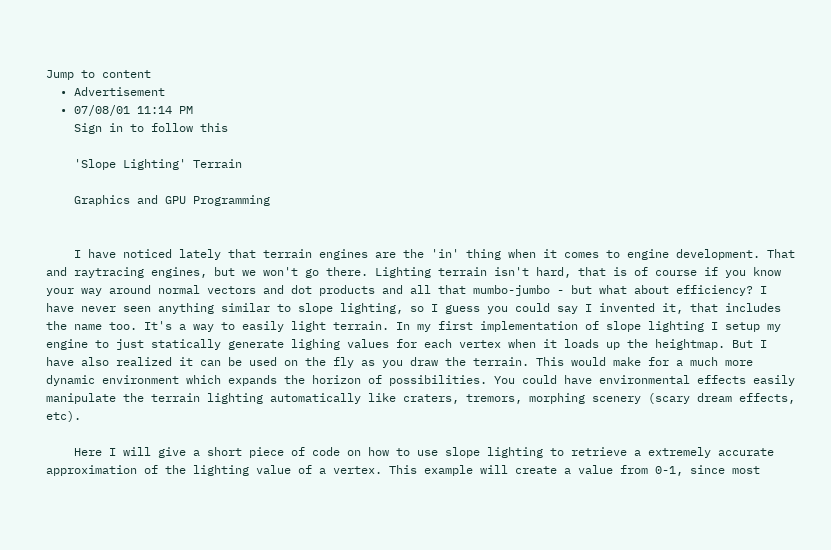Jump to content
  • Advertisement
  • 07/08/01 11:14 PM
    Sign in to follow this

    'Slope Lighting' Terrain

    Graphics and GPU Programming


    I have noticed lately that terrain engines are the 'in' thing when it comes to engine development. That and raytracing engines, but we won't go there. Lighting terrain isn't hard, that is of course if you know your way around normal vectors and dot products and all that mumbo-jumbo - but what about efficiency? I have never seen anything similar to slope lighting, so I guess you could say I invented it, that includes the name too. It's a way to easily light terrain. In my first implementation of slope lighting I setup my engine to just statically generate lighing values for each vertex when it loads up the heightmap. But I have also realized it can be used on the fly as you draw the terrain. This would make for a much more dynamic environment which expands the horizon of possibilities. You could have environmental effects easily manipulate the terrain lighting automatically like craters, tremors, morphing scenery (scary dream effects, etc).

    Here I will give a short piece of code on how to use slope lighting to retrieve a extremely accurate approximation of the lighting value of a vertex. This example will create a value from 0-1, since most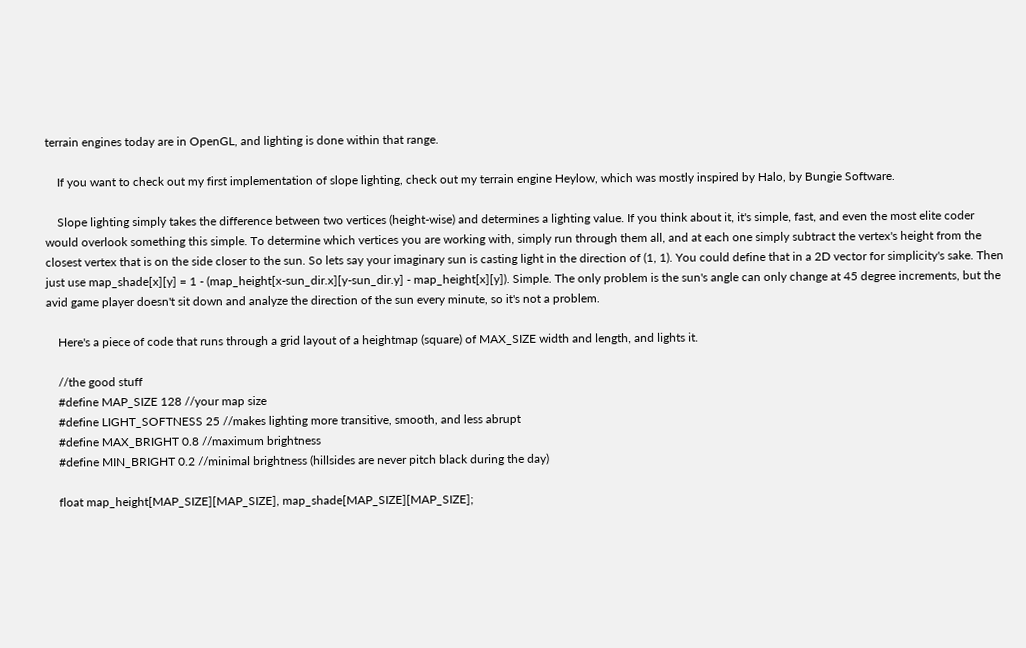terrain engines today are in OpenGL, and lighting is done within that range.

    If you want to check out my first implementation of slope lighting, check out my terrain engine Heylow, which was mostly inspired by Halo, by Bungie Software.

    Slope lighting simply takes the difference between two vertices (height-wise) and determines a lighting value. If you think about it, it's simple, fast, and even the most elite coder would overlook something this simple. To determine which vertices you are working with, simply run through them all, and at each one simply subtract the vertex's height from the closest vertex that is on the side closer to the sun. So lets say your imaginary sun is casting light in the direction of (1, 1). You could define that in a 2D vector for simplicity's sake. Then just use map_shade[x][y] = 1 - (map_height[x-sun_dir.x][y-sun_dir.y] - map_height[x][y]). Simple. The only problem is the sun's angle can only change at 45 degree increments, but the avid game player doesn't sit down and analyze the direction of the sun every minute, so it's not a problem.

    Here's a piece of code that runs through a grid layout of a heightmap (square) of MAX_SIZE width and length, and lights it.

    //the good stuff
    #define MAP_SIZE 128 //your map size
    #define LIGHT_SOFTNESS 25 //makes lighting more transitive, smooth, and less abrupt
    #define MAX_BRIGHT 0.8 //maximum brightness
    #define MIN_BRIGHT 0.2 //minimal brightness (hillsides are never pitch black during the day)

    float map_height[MAP_SIZE][MAP_SIZE], map_shade[MAP_SIZE][MAP_SIZE];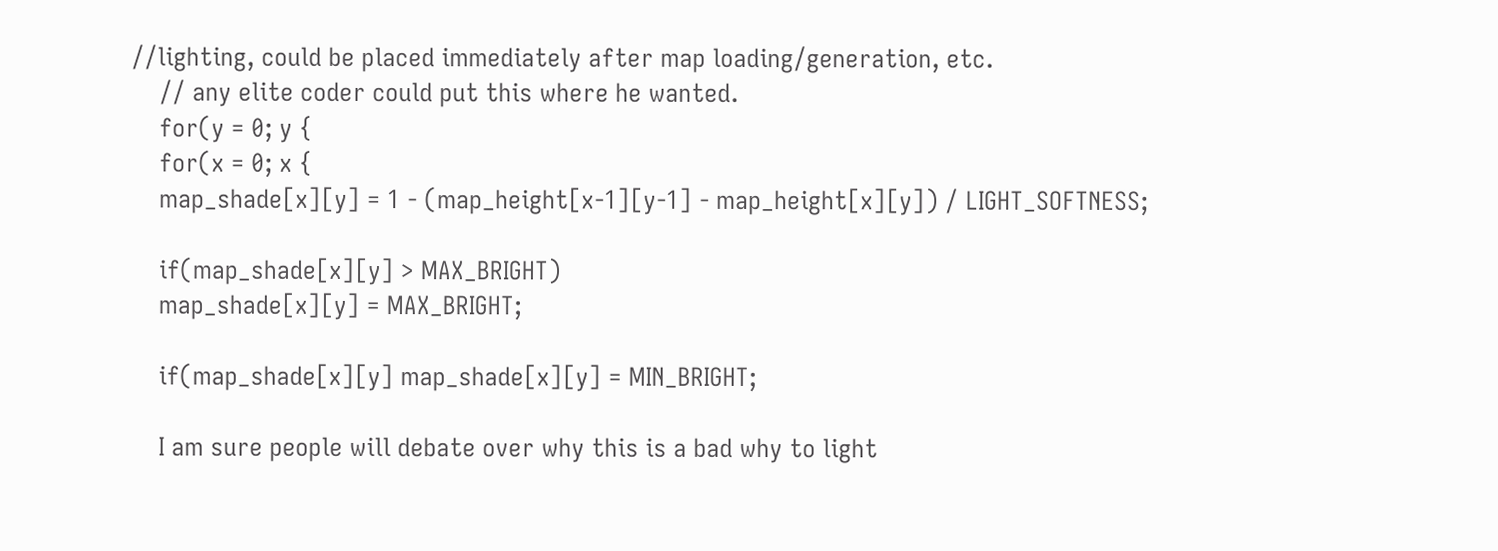//lighting, could be placed immediately after map loading/generation, etc.
    // any elite coder could put this where he wanted.
    for(y = 0; y {
    for(x = 0; x {
    map_shade[x][y] = 1 - (map_height[x-1][y-1] - map_height[x][y]) / LIGHT_SOFTNESS;

    if(map_shade[x][y] > MAX_BRIGHT)
    map_shade[x][y] = MAX_BRIGHT;

    if(map_shade[x][y] map_shade[x][y] = MIN_BRIGHT;

    I am sure people will debate over why this is a bad why to light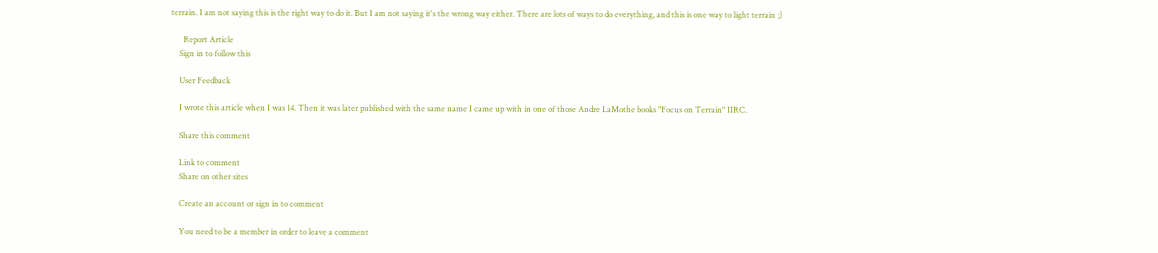terrain. I am not saying this is the right way to do it. But I am not saying it's the wrong way either. There are lots of ways to do everything, and this is one way to light terrain ;)

      Report Article
    Sign in to follow this

    User Feedback

    I wrote this article when I was 14. Then it was later published with the same name I came up with in one of those Andre LaMothe books "Focus on Terrain" IIRC.

    Share this comment

    Link to comment
    Share on other sites

    Create an account or sign in to comment

    You need to be a member in order to leave a comment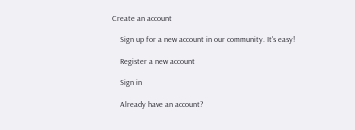Create an account

    Sign up for a new account in our community. It's easy!

    Register a new account

    Sign in

    Already have an account?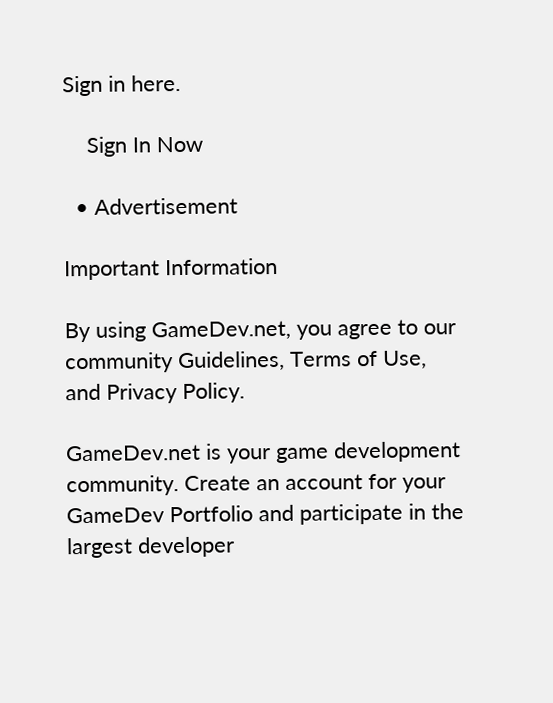Sign in here.

    Sign In Now

  • Advertisement

Important Information

By using GameDev.net, you agree to our community Guidelines, Terms of Use, and Privacy Policy.

GameDev.net is your game development community. Create an account for your GameDev Portfolio and participate in the largest developer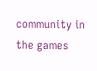community in the games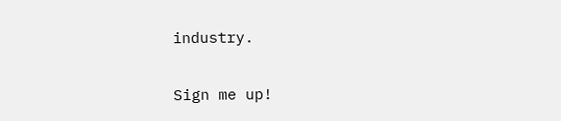industry.

Sign me up!